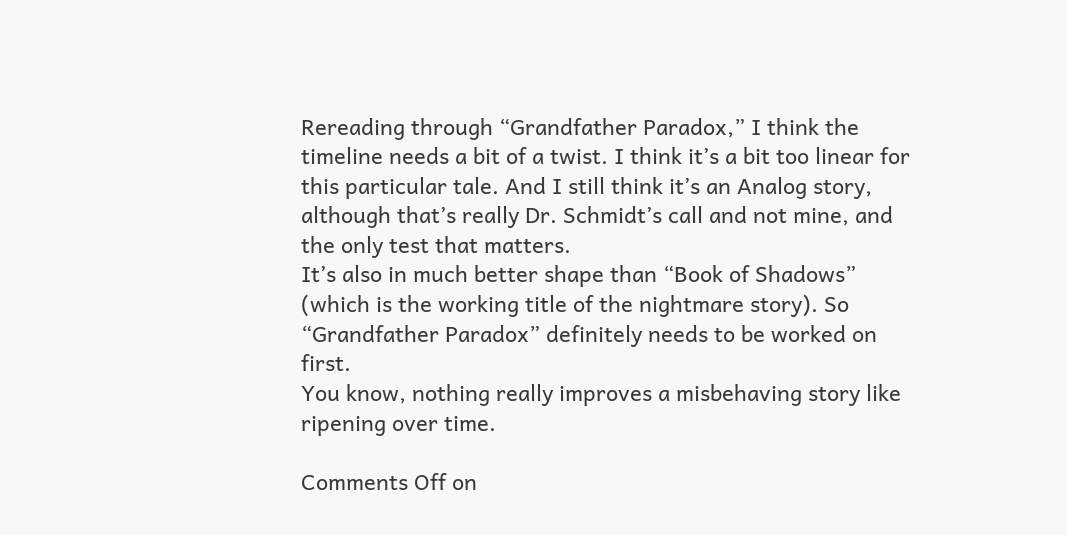Rereading through “Grandfather Paradox,” I think the timeline needs a bit of a twist. I think it’s a bit too linear for this particular tale. And I still think it’s an Analog story, although that’s really Dr. Schmidt’s call and not mine, and the only test that matters.
It’s also in much better shape than “Book of Shadows” (which is the working title of the nightmare story). So “Grandfather Paradox” definitely needs to be worked on first.
You know, nothing really improves a misbehaving story like ripening over time.

Comments Off on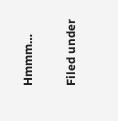Hmmm…

Filed under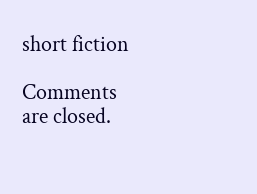short fiction

Comments are closed.